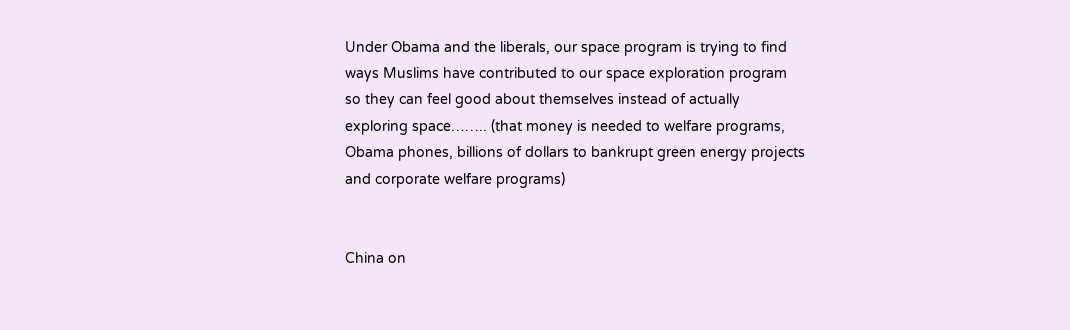Under Obama and the liberals, our space program is trying to find ways Muslims have contributed to our space exploration program so they can feel good about themselves instead of actually exploring space…….. (that money is needed to welfare programs, Obama phones, billions of dollars to bankrupt green energy projects and corporate welfare programs)


China on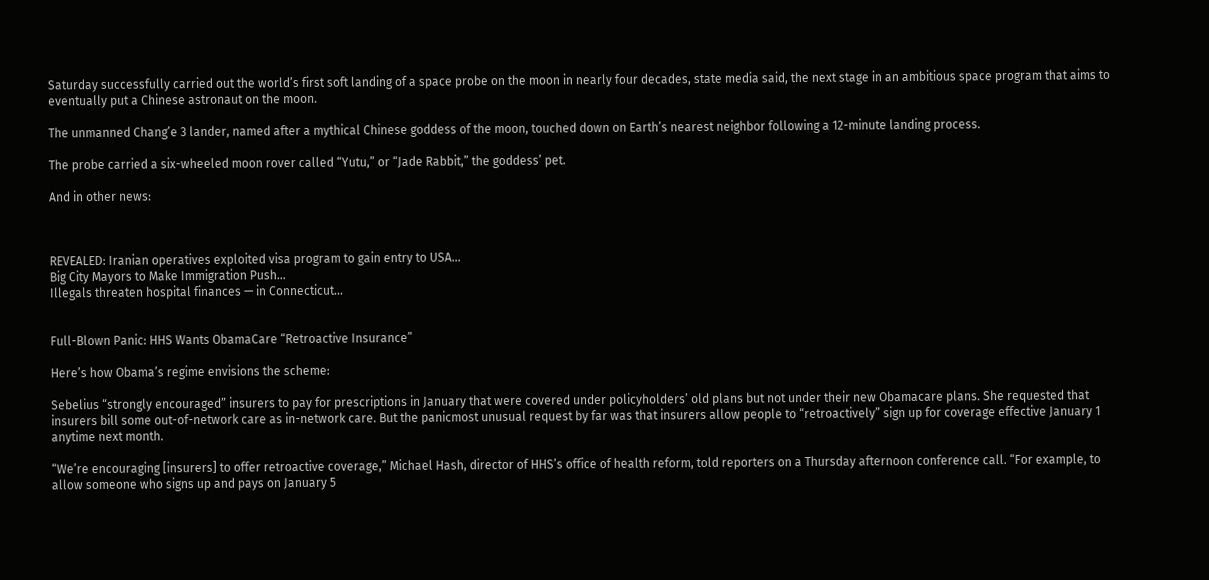Saturday successfully carried out the world’s first soft landing of a space probe on the moon in nearly four decades, state media said, the next stage in an ambitious space program that aims to eventually put a Chinese astronaut on the moon.

The unmanned Chang’e 3 lander, named after a mythical Chinese goddess of the moon, touched down on Earth’s nearest neighbor following a 12-minute landing process.

The probe carried a six-wheeled moon rover called “Yutu,” or “Jade Rabbit,” the goddess’ pet.

And in other news:



REVEALED: Iranian operatives exploited visa program to gain entry to USA…
Big City Mayors to Make Immigration Push…
Illegals threaten hospital finances — in Connecticut…


Full-Blown Panic: HHS Wants ObamaCare “Retroactive Insurance”

Here’s how Obama’s regime envisions the scheme:

Sebelius “strongly encouraged” insurers to pay for prescriptions in January that were covered under policyholders’ old plans but not under their new Obamacare plans. She requested that insurers bill some out-of-network care as in-network care. But the panicmost unusual request by far was that insurers allow people to “retroactively” sign up for coverage effective January 1 anytime next month.

“We’re encouraging [insurers] to offer retroactive coverage,” Michael Hash, director of HHS’s office of health reform, told reporters on a Thursday afternoon conference call. “For example, to allow someone who signs up and pays on January 5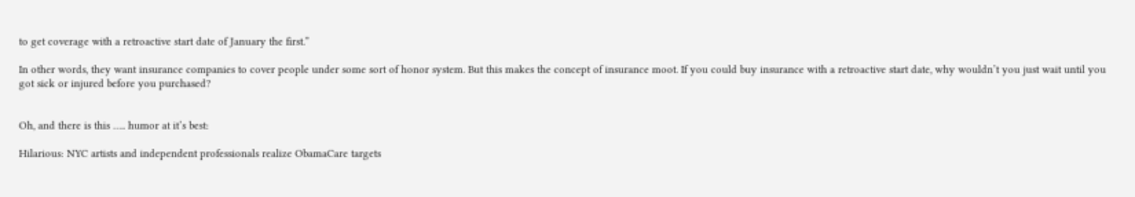to get coverage with a retroactive start date of January the first.”

In other words, they want insurance companies to cover people under some sort of honor system. But this makes the concept of insurance moot. If you could buy insurance with a retroactive start date, why wouldn’t you just wait until you got sick or injured before you purchased?


Oh, and there is this ….. humor at it’s best:

Hilarious: NYC artists and independent professionals realize ObamaCare targets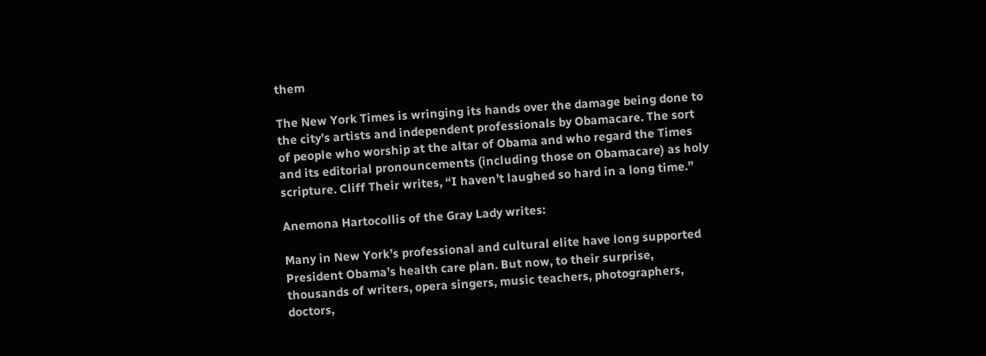them

The New York Times is wringing its hands over the damage being done to the city’s artists and independent professionals by Obamacare. The sort of people who worship at the altar of Obama and who regard the Times and its editorial pronouncements (including those on Obamacare) as holy scripture. Cliff Their writes, “I haven’t laughed so hard in a long time.”

Anemona Hartocollis of the Gray Lady writes:

Many in New York’s professional and cultural elite have long supported President Obama’s health care plan. But now, to their surprise, thousands of writers, opera singers, music teachers, photographers, doctors,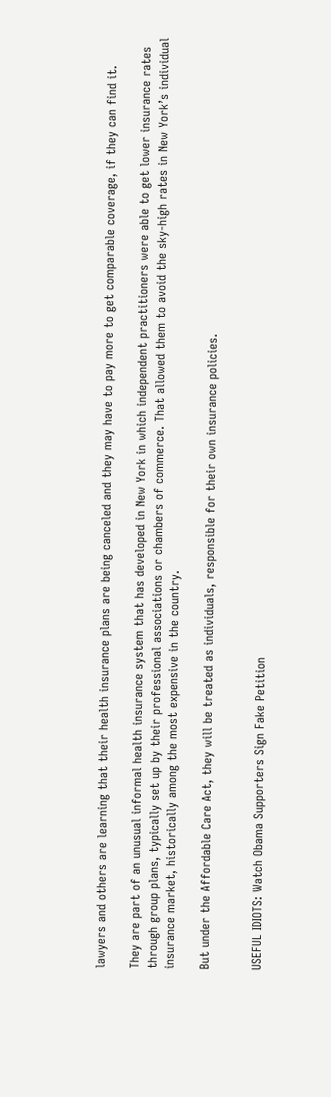lawyers and others are learning that their health insurance plans are being canceled and they may have to pay more to get comparable coverage, if they can find it.

They are part of an unusual informal health insurance system that has developed in New York in which independent practitioners were able to get lower insurance rates through group plans, typically set up by their professional associations or chambers of commerce. That allowed them to avoid the sky-high rates in New York’s individual insurance market, historically among the most expensive in the country.

But under the Affordable Care Act, they will be treated as individuals, responsible for their own insurance policies.


USEFUL IDIOTS: Watch Obama Supporters Sign Fake Petition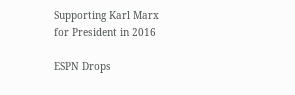Supporting Karl Marx for President in 2016

ESPN Drops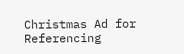Christmas Ad for Referencing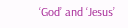‘God’ and ‘Jesus’